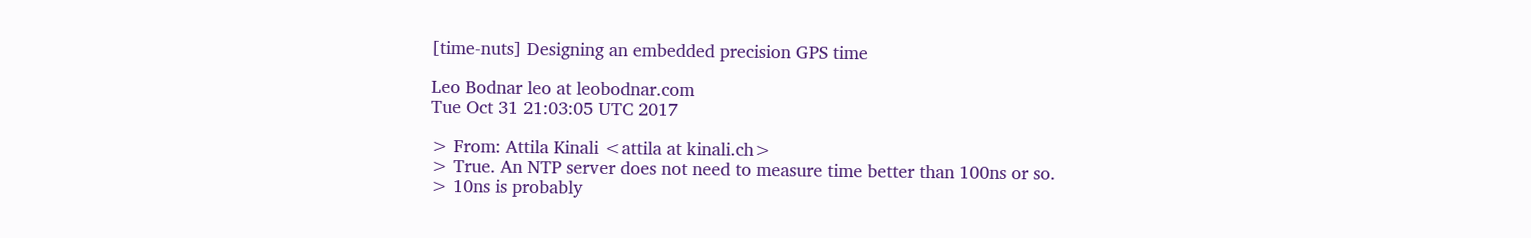[time-nuts] Designing an embedded precision GPS time

Leo Bodnar leo at leobodnar.com
Tue Oct 31 21:03:05 UTC 2017

> From: Attila Kinali <attila at kinali.ch>
> True. An NTP server does not need to measure time better than 100ns or so.
> 10ns is probably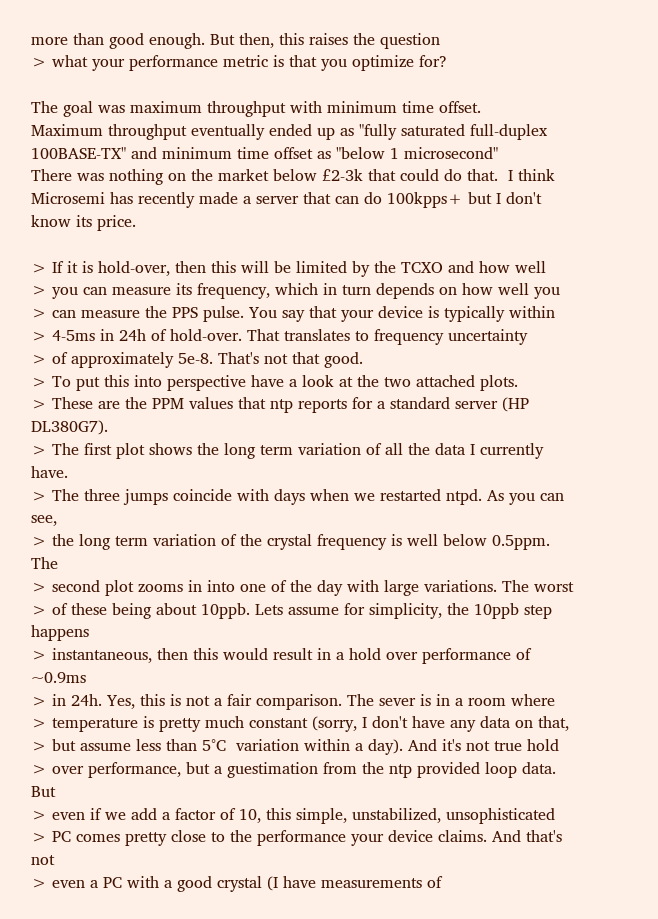more than good enough. But then, this raises the question
> what your performance metric is that you optimize for?

The goal was maximum throughput with minimum time offset.
Maximum throughput eventually ended up as "fully saturated full-duplex 100BASE-TX" and minimum time offset as "below 1 microsecond"
There was nothing on the market below £2-3k that could do that.  I think Microsemi has recently made a server that can do 100kpps+ but I don't know its price.

> If it is hold-over, then this will be limited by the TCXO and how well
> you can measure its frequency, which in turn depends on how well you
> can measure the PPS pulse. You say that your device is typically within
> 4-5ms in 24h of hold-over. That translates to frequency uncertainty
> of approximately 5e-8. That's not that good.
> To put this into perspective have a look at the two attached plots.
> These are the PPM values that ntp reports for a standard server (HP DL380G7).
> The first plot shows the long term variation of all the data I currently have.
> The three jumps coincide with days when we restarted ntpd. As you can see,
> the long term variation of the crystal frequency is well below 0.5ppm. The
> second plot zooms in into one of the day with large variations. The worst
> of these being about 10ppb. Lets assume for simplicity, the 10ppb step happens
> instantaneous, then this would result in a hold over performance of ~0.9ms
> in 24h. Yes, this is not a fair comparison. The sever is in a room where
> temperature is pretty much constant (sorry, I don't have any data on that,
> but assume less than 5°C  variation within a day). And it's not true hold
> over performance, but a guestimation from the ntp provided loop data. But
> even if we add a factor of 10, this simple, unstabilized, unsophisticated
> PC comes pretty close to the performance your device claims. And that's not
> even a PC with a good crystal (I have measurements of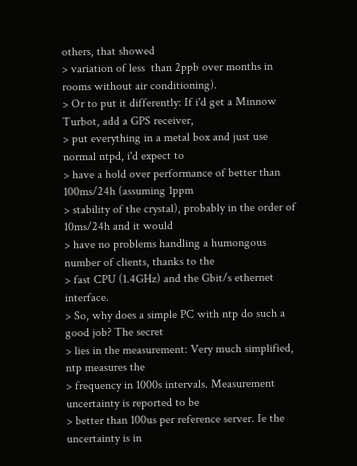others, that showed
> variation of less  than 2ppb over months in rooms without air conditioning).
> Or to put it differently: If i'd get a Minnow Turbot, add a GPS receiver,
> put everything in a metal box and just use normal ntpd, i'd expect to
> have a hold over performance of better than 100ms/24h (assuming 1ppm
> stability of the crystal), probably in the order of 10ms/24h and it would
> have no problems handling a humongous number of clients, thanks to the
> fast CPU (1.4GHz) and the Gbit/s ethernet interface.
> So, why does a simple PC with ntp do such a good job? The secret
> lies in the measurement: Very much simplified, ntp measures the
> frequency in 1000s intervals. Measurement uncertainty is reported to be
> better than 100us per reference server. Ie the uncertainty is in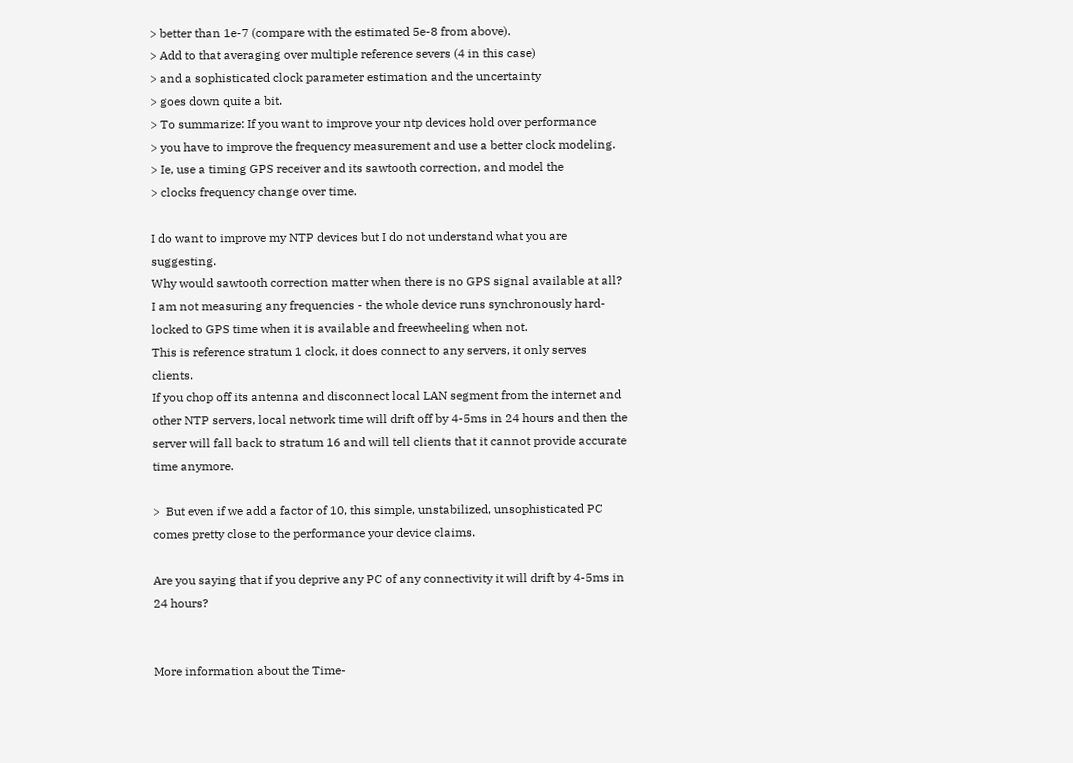> better than 1e-7 (compare with the estimated 5e-8 from above).
> Add to that averaging over multiple reference severs (4 in this case)
> and a sophisticated clock parameter estimation and the uncertainty
> goes down quite a bit.
> To summarize: If you want to improve your ntp devices hold over performance
> you have to improve the frequency measurement and use a better clock modeling.
> Ie, use a timing GPS receiver and its sawtooth correction, and model the
> clocks frequency change over time.

I do want to improve my NTP devices but I do not understand what you are suggesting.
Why would sawtooth correction matter when there is no GPS signal available at all?
I am not measuring any frequencies - the whole device runs synchronously hard-locked to GPS time when it is available and freewheeling when not.
This is reference stratum 1 clock, it does connect to any servers, it only serves clients.
If you chop off its antenna and disconnect local LAN segment from the internet and other NTP servers, local network time will drift off by 4-5ms in 24 hours and then the server will fall back to stratum 16 and will tell clients that it cannot provide accurate time anymore.

>  But even if we add a factor of 10, this simple, unstabilized, unsophisticated PC comes pretty close to the performance your device claims.

Are you saying that if you deprive any PC of any connectivity it will drift by 4-5ms in 24 hours?


More information about the Time-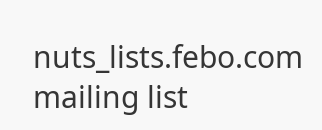nuts_lists.febo.com mailing list